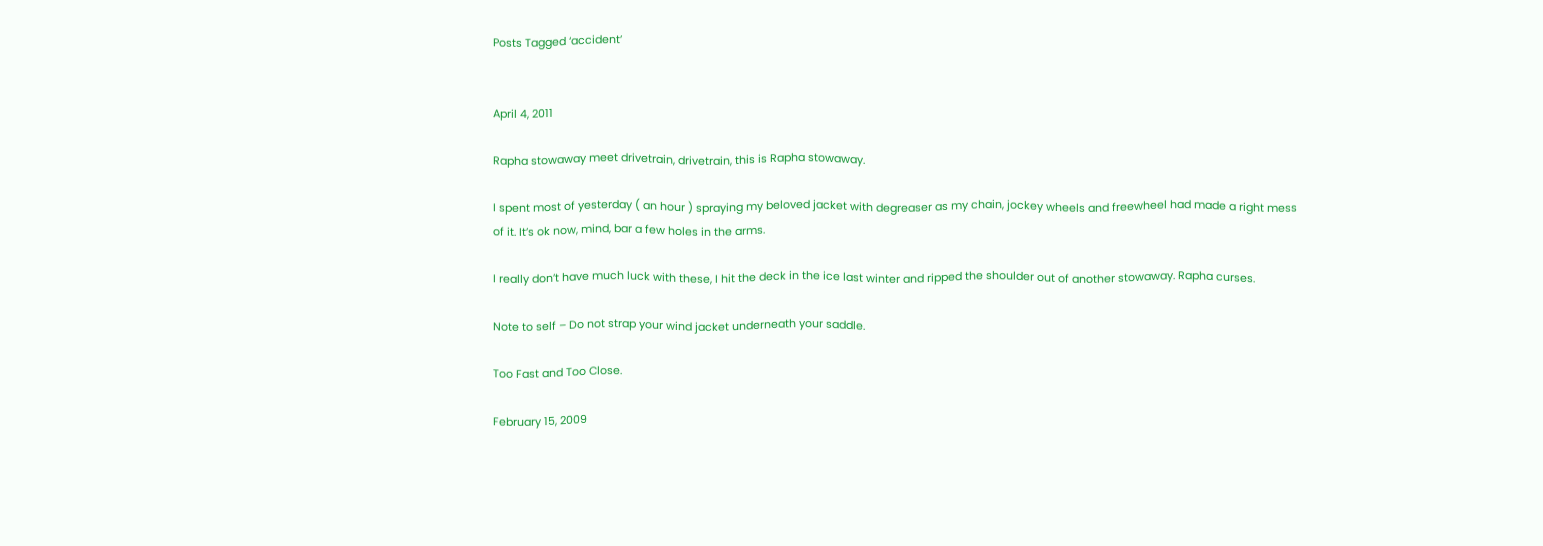Posts Tagged ‘accident’


April 4, 2011

Rapha stowaway meet drivetrain, drivetrain, this is Rapha stowaway.

I spent most of yesterday ( an hour ) spraying my beloved jacket with degreaser as my chain, jockey wheels and freewheel had made a right mess of it. It’s ok now, mind, bar a few holes in the arms.

I really don’t have much luck with these, I hit the deck in the ice last winter and ripped the shoulder out of another stowaway. Rapha curses.

Note to self – Do not strap your wind jacket underneath your saddle.

Too Fast and Too Close.

February 15, 2009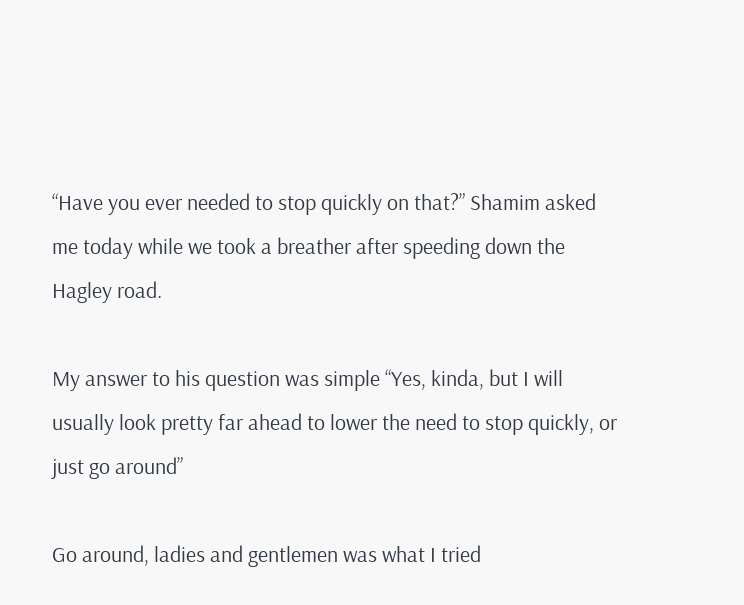“Have you ever needed to stop quickly on that?” Shamim asked me today while we took a breather after speeding down the Hagley road.

My answer to his question was simple “Yes, kinda, but I will usually look pretty far ahead to lower the need to stop quickly, or just go around”

Go around, ladies and gentlemen was what I tried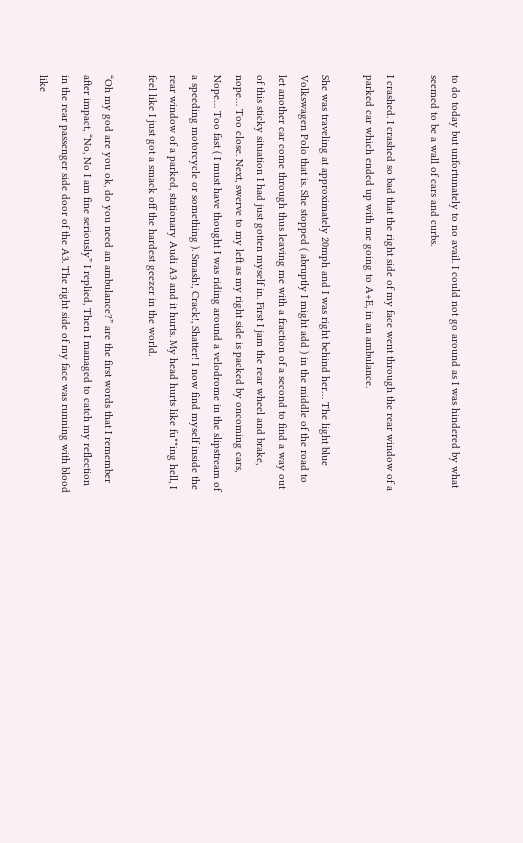to do today but unfortunately to no avail. I could not go around as I was hindered by what seemed to be a wall of cars and curbs.

I crashed. I crashed so bad that the right side of my face went through the rear window of a parked car which ended up with me going to A+E, in an ambulance.

She was traveling at approximately 20mph and I was right behind her… The light blue Volkswagen Polo that is. She stopped ( abruptly I might add ) in the middle of the road to let another car come through thus leaving me with a fraction of a second to find a way out of this sticky situation I had just gotten myself in. First I jam the rear wheel and brake, nope… Too close. Next, swerve to my left as my right side is packed by oncoming cars, Nope… Too fast ( I must have thought I was riding around a velodrome in the slipstream of a speeding motorcycle or something ). Smash!, Crack!, Shatter! I now find myself inside the rear window of a parked, stationary Audi A3 and it hurts. My head hurts like fu**ing hell, I feel like I just got a smack off the hardest geezer in the world.

“Oh my god are you ok, do you need an ambulance?” are the first words that I remember after impact, “No, No I am fine seriously” I replied, Then I managed to catch my reflection in the rear passenger side door of the A3. The right side of my face was running with blood like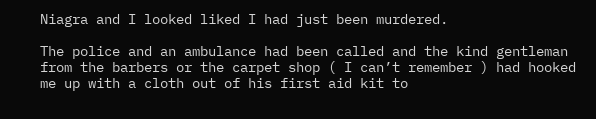Niagra and I looked liked I had just been murdered.

The police and an ambulance had been called and the kind gentleman from the barbers or the carpet shop ( I can’t remember ) had hooked me up with a cloth out of his first aid kit to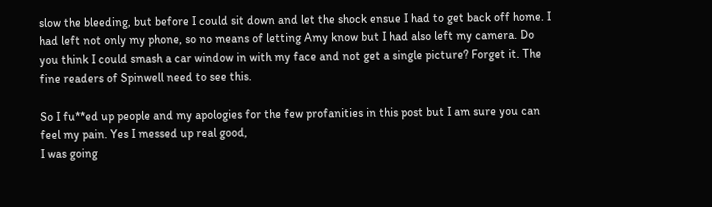slow the bleeding, but before I could sit down and let the shock ensue I had to get back off home. I had left not only my phone, so no means of letting Amy know but I had also left my camera. Do you think I could smash a car window in with my face and not get a single picture? Forget it. The fine readers of Spinwell need to see this.

So I fu**ed up people and my apologies for the few profanities in this post but I am sure you can feel my pain. Yes I messed up real good,
I was going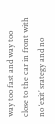way too fast and way too close to the car in front with no ‘exit’ srategy and no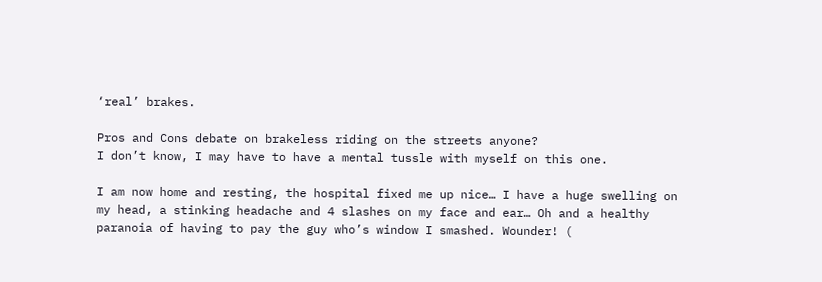‘real’ brakes.

Pros and Cons debate on brakeless riding on the streets anyone?
I don’t know, I may have to have a mental tussle with myself on this one.

I am now home and resting, the hospital fixed me up nice… I have a huge swelling on my head, a stinking headache and 4 slashes on my face and ear… Oh and a healthy paranoia of having to pay the guy who’s window I smashed. Wounder! (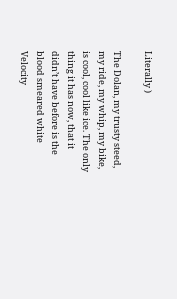Literally )

The Dolan, my trusty steed, my ride, my whip, my bike, is cool, cool like ice. The only thing it has now, that it didn’t have before is the blood smeared white Velocity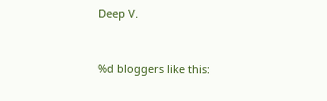Deep V.


%d bloggers like this: